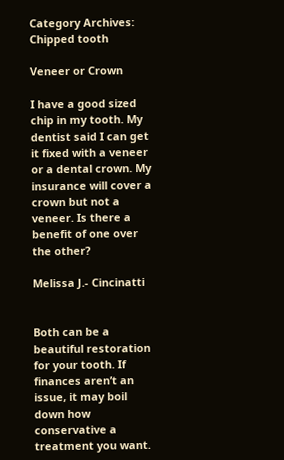Category Archives: Chipped tooth

Veneer or Crown

I have a good sized chip in my tooth. My dentist said I can get it fixed with a veneer or a dental crown. My insurance will cover a crown but not a veneer. Is there a benefit of one over the other?

Melissa J.- Cincinatti


Both can be a beautiful restoration for your tooth. If finances aren’t an issue, it may boil down how conservative a treatment you want.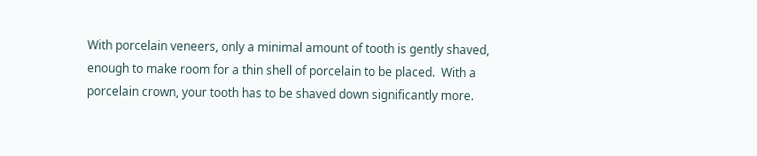With porcelain veneers, only a minimal amount of tooth is gently shaved, enough to make room for a thin shell of porcelain to be placed.  With a porcelain crown, your tooth has to be shaved down significantly more.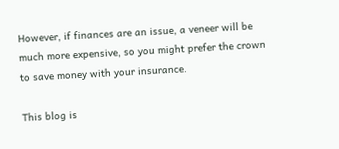However, if finances are an issue, a veneer will be much more expensive, so you might prefer the crown to save money with your insurance.

This blog is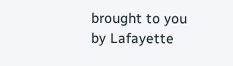brought to you by Lafayette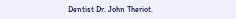Dentist Dr. John Theriot.